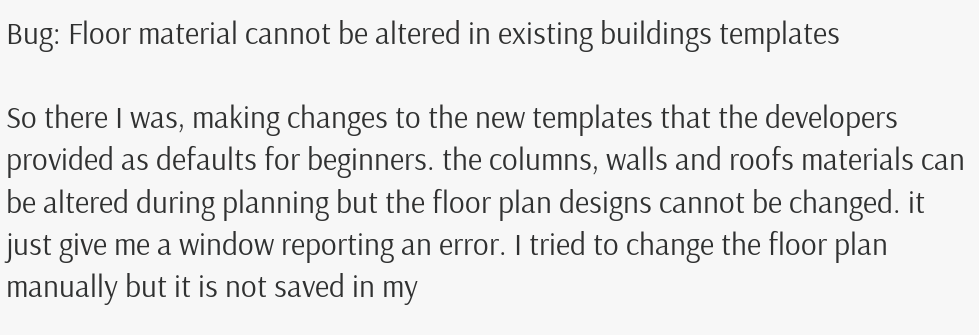Bug: Floor material cannot be altered in existing buildings templates

So there I was, making changes to the new templates that the developers provided as defaults for beginners. the columns, walls and roofs materials can be altered during planning but the floor plan designs cannot be changed. it just give me a window reporting an error. I tried to change the floor plan manually but it is not saved in my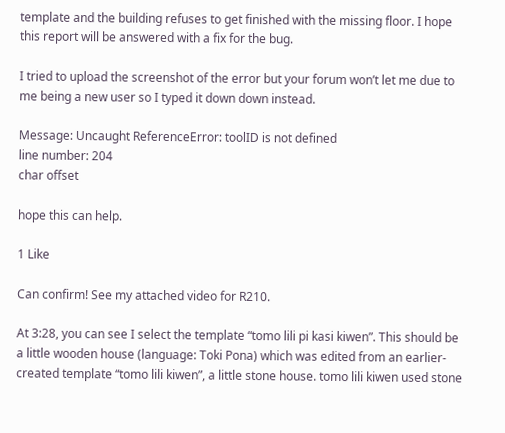template and the building refuses to get finished with the missing floor. I hope this report will be answered with a fix for the bug.

I tried to upload the screenshot of the error but your forum won’t let me due to me being a new user so I typed it down down instead.

Message: Uncaught ReferenceError: toolID is not defined
line number: 204
char offset

hope this can help.

1 Like

Can confirm! See my attached video for R210.

At 3:28, you can see I select the template “tomo lili pi kasi kiwen”. This should be a little wooden house (language: Toki Pona) which was edited from an earlier-created template “tomo lili kiwen”, a little stone house. tomo lili kiwen used stone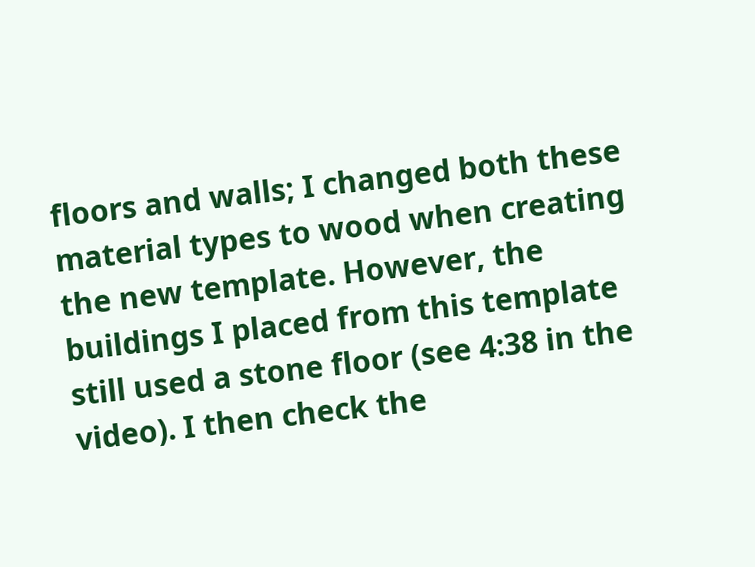floors and walls; I changed both these material types to wood when creating the new template. However, the buildings I placed from this template still used a stone floor (see 4:38 in the video). I then check the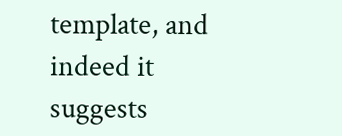template, and indeed it suggests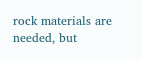rock materials are needed, but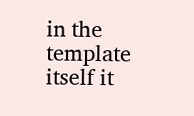in the template itself it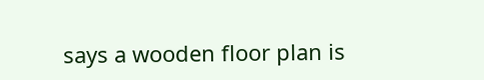says a wooden floor plan is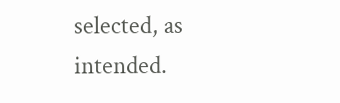selected, as intended.